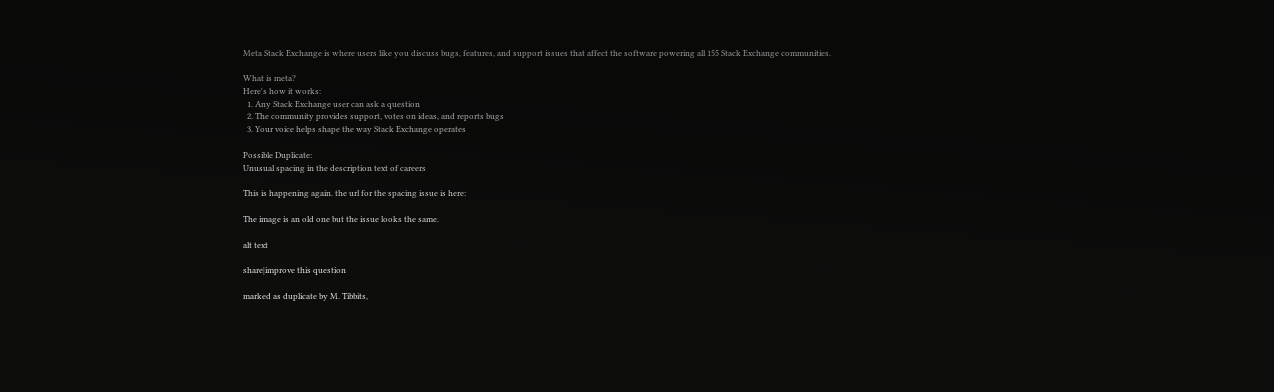Meta Stack Exchange is where users like you discuss bugs, features, and support issues that affect the software powering all 155 Stack Exchange communities.

What is meta?
Here's how it works:
  1. Any Stack Exchange user can ask a question
  2. The community provides support, votes on ideas, and reports bugs
  3. Your voice helps shape the way Stack Exchange operates

Possible Duplicate:
Unusual spacing in the description text of careers

This is happening again. the url for the spacing issue is here:

The image is an old one but the issue looks the same.

alt text

share|improve this question

marked as duplicate by M. Tibbits,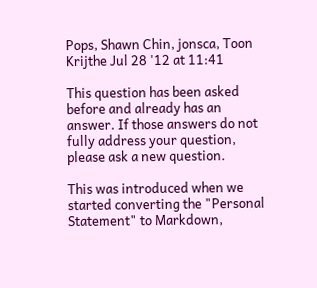Pops, Shawn Chin, jonsca, Toon Krijthe Jul 28 '12 at 11:41

This question has been asked before and already has an answer. If those answers do not fully address your question, please ask a new question.

This was introduced when we started converting the "Personal Statement" to Markdown,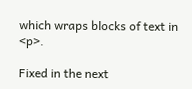which wraps blocks of text in <p>.

Fixed in the next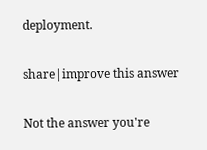deployment.

share|improve this answer

Not the answer you're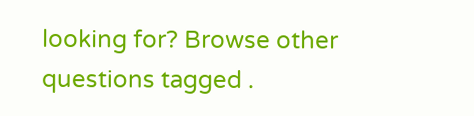looking for? Browse other questions tagged .